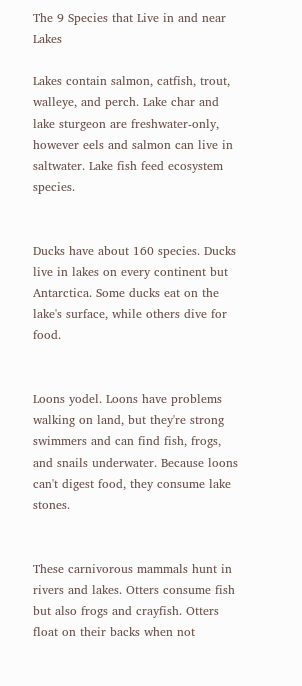The 9 Species that Live in and near Lakes

Lakes contain salmon, catfish, trout, walleye, and perch. Lake char and lake sturgeon are freshwater-only, however eels and salmon can live in saltwater. Lake fish feed ecosystem species.


Ducks have about 160 species. Ducks live in lakes on every continent but Antarctica. Some ducks eat on the lake's surface, while others dive for food.


Loons yodel. Loons have problems walking on land, but they're strong swimmers and can find fish, frogs, and snails underwater. Because loons can't digest food, they consume lake stones.


These carnivorous mammals hunt in rivers and lakes. Otters consume fish but also frogs and crayfish. Otters float on their backs when not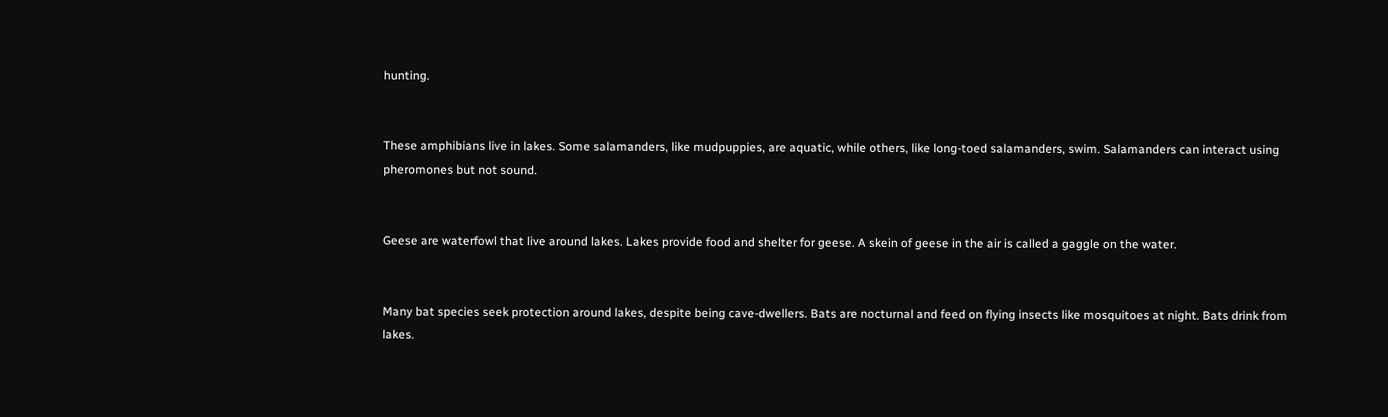hunting.


These amphibians live in lakes. Some salamanders, like mudpuppies, are aquatic, while others, like long-toed salamanders, swim. Salamanders can interact using pheromones but not sound.


Geese are waterfowl that live around lakes. Lakes provide food and shelter for geese. A skein of geese in the air is called a gaggle on the water.


Many bat species seek protection around lakes, despite being cave-dwellers. Bats are nocturnal and feed on flying insects like mosquitoes at night. Bats drink from lakes.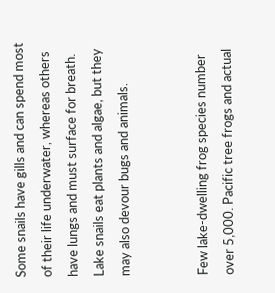Some snails have gills and can spend most of their life underwater, whereas others have lungs and must surface for breath. Lake snails eat plants and algae, but they may also devour bugs and animals.


Few lake-dwelling frog species number over 5,000. Pacific tree frogs and actual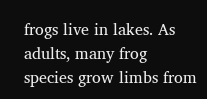frogs live in lakes. As adults, many frog species grow limbs from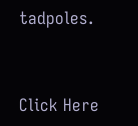tadpoles.


Click Here